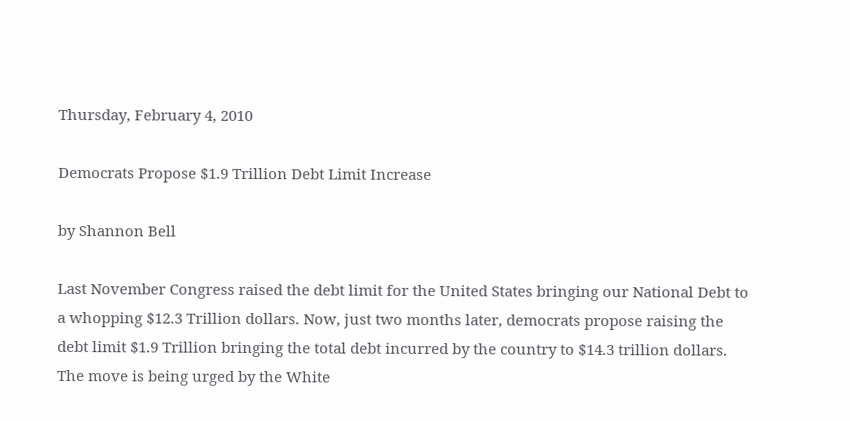Thursday, February 4, 2010

Democrats Propose $1.9 Trillion Debt Limit Increase

by Shannon Bell

Last November Congress raised the debt limit for the United States bringing our National Debt to a whopping $12.3 Trillion dollars. Now, just two months later, democrats propose raising the debt limit $1.9 Trillion bringing the total debt incurred by the country to $14.3 trillion dollars. The move is being urged by the White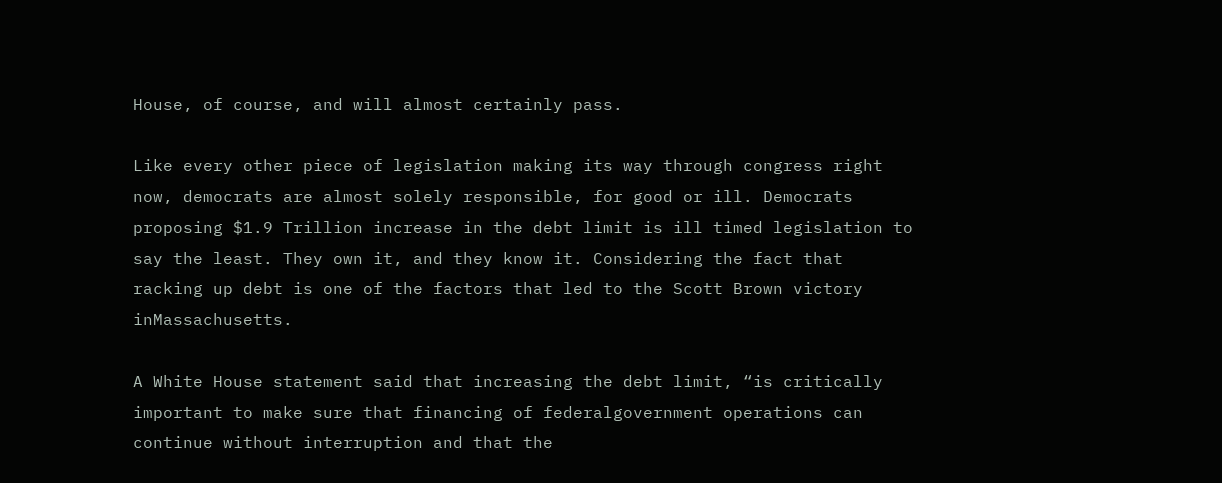House, of course, and will almost certainly pass.

Like every other piece of legislation making its way through congress right now, democrats are almost solely responsible, for good or ill. Democrats proposing $1.9 Trillion increase in the debt limit is ill timed legislation to say the least. They own it, and they know it. Considering the fact that racking up debt is one of the factors that led to the Scott Brown victory inMassachusetts.

A White House statement said that increasing the debt limit, “is critically important to make sure that financing of federalgovernment operations can continue without interruption and that the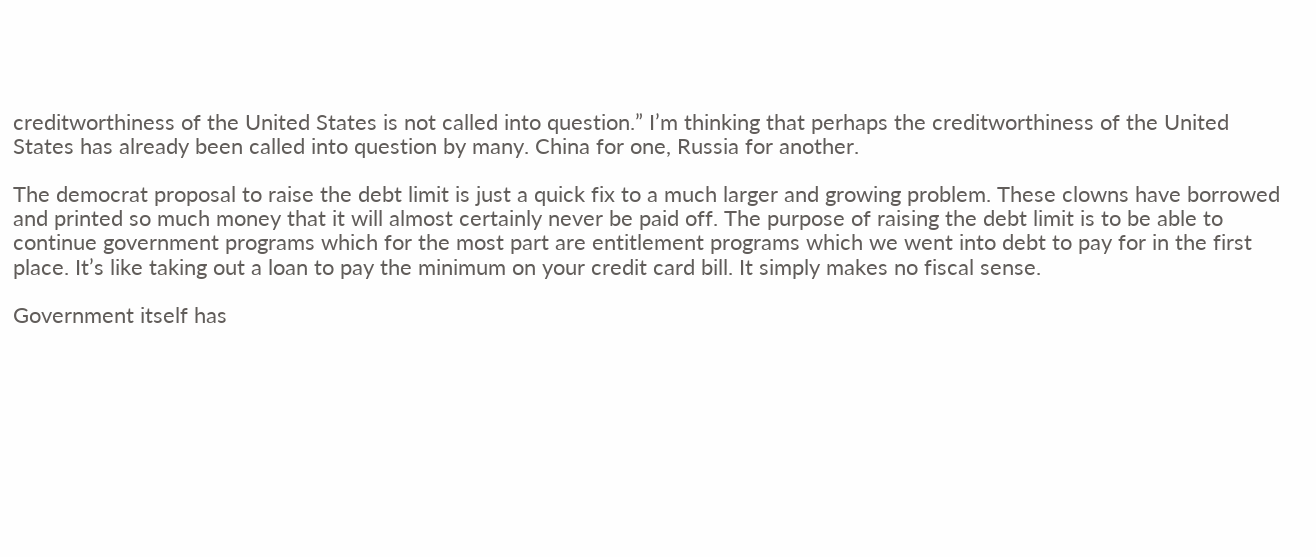creditworthiness of the United States is not called into question.” I’m thinking that perhaps the creditworthiness of the United States has already been called into question by many. China for one, Russia for another.

The democrat proposal to raise the debt limit is just a quick fix to a much larger and growing problem. These clowns have borrowed and printed so much money that it will almost certainly never be paid off. The purpose of raising the debt limit is to be able to continue government programs which for the most part are entitlement programs which we went into debt to pay for in the first place. It’s like taking out a loan to pay the minimum on your credit card bill. It simply makes no fiscal sense.

Government itself has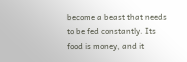become a beast that needs to be fed constantly. Its food is money, and it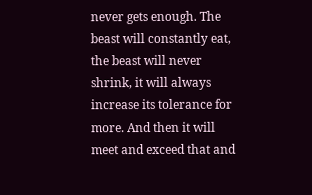never gets enough. The beast will constantly eat, the beast will never shrink, it will always increase its tolerance for more. And then it will meet and exceed that and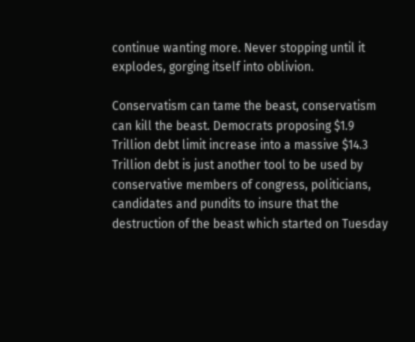continue wanting more. Never stopping until it explodes, gorging itself into oblivion.

Conservatism can tame the beast, conservatism can kill the beast. Democrats proposing $1.9 Trillion debt limit increase into a massive $14.3 Trillion debt is just another tool to be used by conservative members of congress, politicians, candidates and pundits to insure that the destruction of the beast which started on Tuesday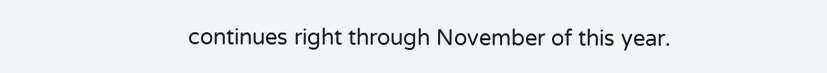continues right through November of this year.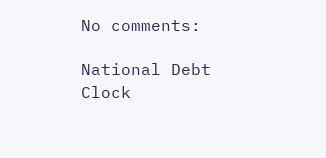No comments:

National Debt Clock